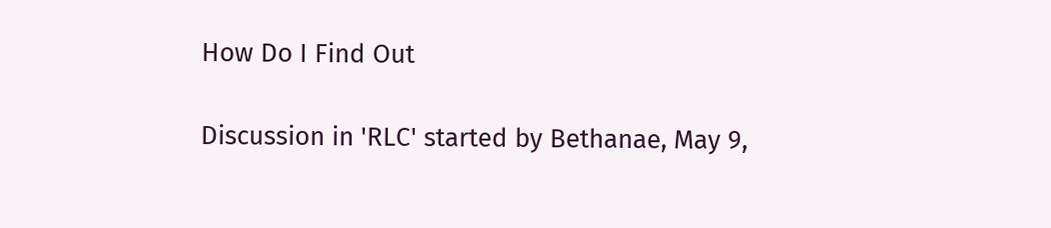How Do I Find Out

Discussion in 'RLC' started by Bethanae, May 9,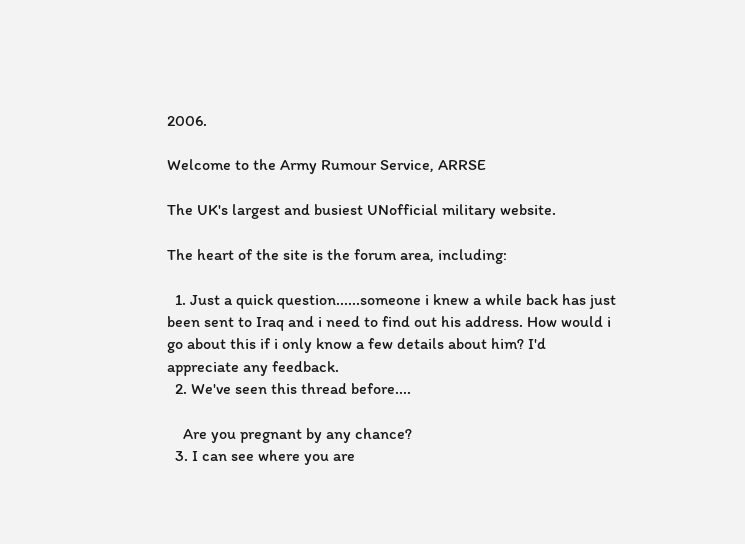2006.

Welcome to the Army Rumour Service, ARRSE

The UK's largest and busiest UNofficial military website.

The heart of the site is the forum area, including:

  1. Just a quick question......someone i knew a while back has just been sent to Iraq and i need to find out his address. How would i go about this if i only know a few details about him? I'd appreciate any feedback.
  2. We've seen this thread before....

    Are you pregnant by any chance?
  3. I can see where you are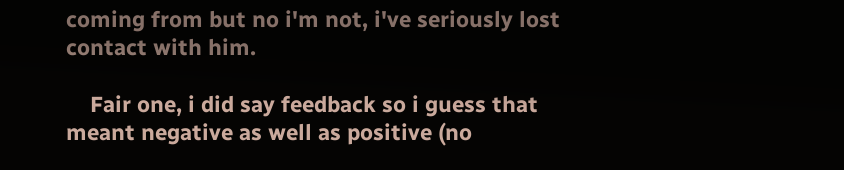coming from but no i'm not, i've seriously lost contact with him.

    Fair one, i did say feedback so i guess that meant negative as well as positive (no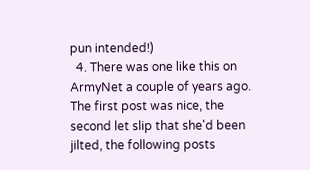pun intended!)
  4. There was one like this on ArmyNet a couple of years ago. The first post was nice, the second let slip that she'd been jilted, the following posts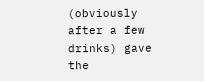(obviously after a few drinks) gave the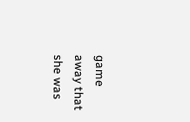game away that she was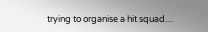trying to organise a hit squad....